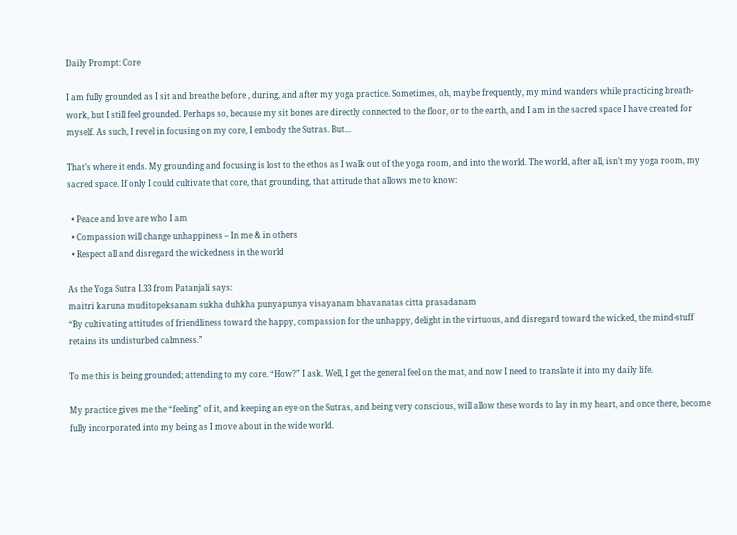Daily Prompt: Core

I am fully grounded as I sit and breathe before , during, and after my yoga practice. Sometimes, oh, maybe frequently, my mind wanders while practicing breath-work, but I still feel grounded. Perhaps so, because my sit bones are directly connected to the floor, or to the earth, and I am in the sacred space I have created for myself. As such, I revel in focusing on my core, I embody the Sutras. But…

That’s where it ends. My grounding and focusing is lost to the ethos as I walk out of the yoga room, and into the world. The world, after all, isn’t my yoga room, my sacred space. If only I could cultivate that core, that grounding, that attitude that allows me to know:

  • Peace and love are who I am
  • Compassion will change unhappiness – In me & in others
  • Respect all and disregard the wickedness in the world

As the Yoga Sutra I.33 from Patanjali says:
maitri karuna muditopeksanam sukha duhkha punyapunya visayanam bhavanatas citta prasadanam
“By cultivating attitudes of friendliness toward the happy, compassion for the unhappy, delight in the virtuous, and disregard toward the wicked, the mind-stuff retains its undisturbed calmness.”

To me this is being grounded; attending to my core. “How?” I ask. Well, I get the general feel on the mat, and now I need to translate it into my daily life.

My practice gives me the “feeling” of it, and keeping an eye on the Sutras, and being very conscious, will allow these words to lay in my heart, and once there, become fully incorporated into my being as I move about in the wide world.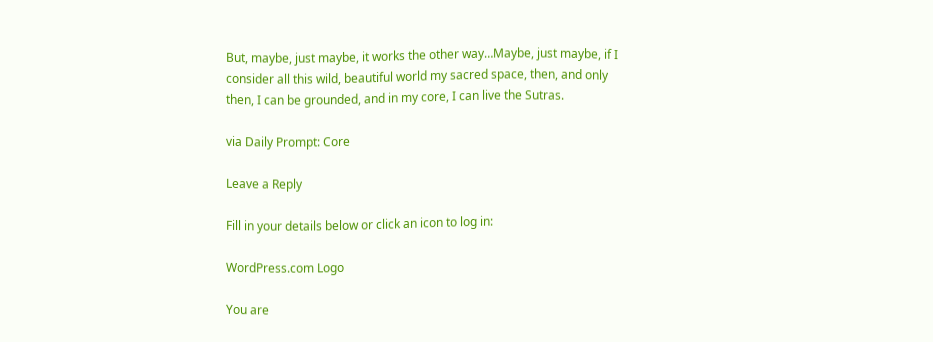But, maybe, just maybe, it works the other way…Maybe, just maybe, if I consider all this wild, beautiful world my sacred space, then, and only then, I can be grounded, and in my core, I can live the Sutras.

via Daily Prompt: Core

Leave a Reply

Fill in your details below or click an icon to log in:

WordPress.com Logo

You are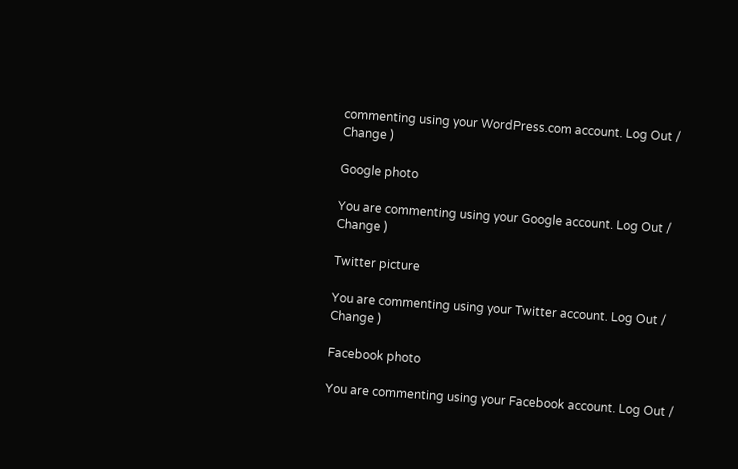commenting using your WordPress.com account. Log Out /  Change )

Google photo

You are commenting using your Google account. Log Out /  Change )

Twitter picture

You are commenting using your Twitter account. Log Out /  Change )

Facebook photo

You are commenting using your Facebook account. Log Out /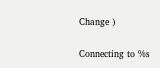Change )

Connecting to %s